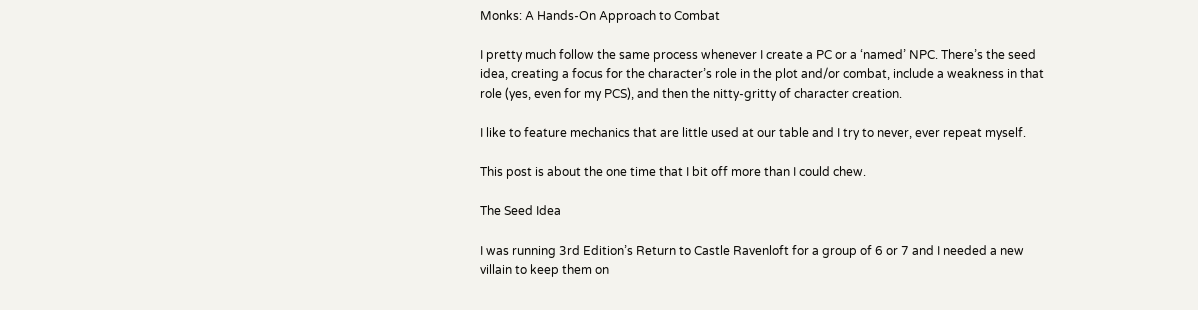Monks: A Hands-On Approach to Combat

I pretty much follow the same process whenever I create a PC or a ‘named’ NPC. There’s the seed idea, creating a focus for the character’s role in the plot and/or combat, include a weakness in that role (yes, even for my PCS), and then the nitty-gritty of character creation.

I like to feature mechanics that are little used at our table and I try to never, ever repeat myself.

This post is about the one time that I bit off more than I could chew.

The Seed Idea

I was running 3rd Edition’s Return to Castle Ravenloft for a group of 6 or 7 and I needed a new villain to keep them on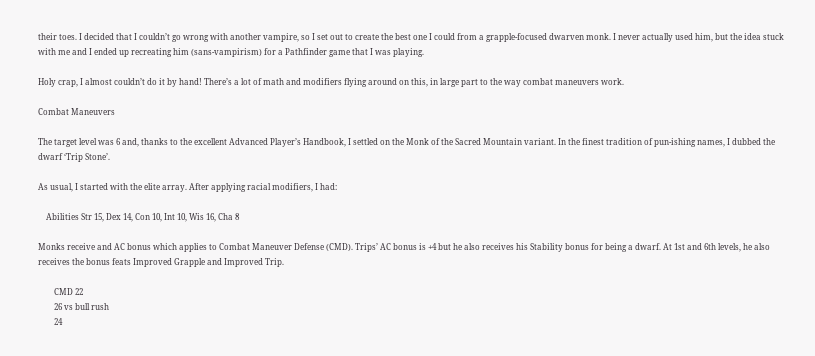their toes. I decided that I couldn’t go wrong with another vampire, so I set out to create the best one I could from a grapple-focused dwarven monk. I never actually used him, but the idea stuck with me and I ended up recreating him (sans-vampirism) for a Pathfinder game that I was playing.

Holy crap, I almost couldn’t do it by hand! There’s a lot of math and modifiers flying around on this, in large part to the way combat maneuvers work.

Combat Maneuvers

The target level was 6 and, thanks to the excellent Advanced Player’s Handbook, I settled on the Monk of the Sacred Mountain variant. In the finest tradition of pun-ishing names, I dubbed the dwarf ‘Trip Stone’.

As usual, I started with the elite array. After applying racial modifiers, I had:

    Abilities Str 15, Dex 14, Con 10, Int 10, Wis 16, Cha 8

Monks receive and AC bonus which applies to Combat Maneuver Defense (CMD). Trips’ AC bonus is +4 but he also receives his Stability bonus for being a dwarf. At 1st and 6th levels, he also receives the bonus feats Improved Grapple and Improved Trip.

        CMD 22
        26 vs bull rush
        24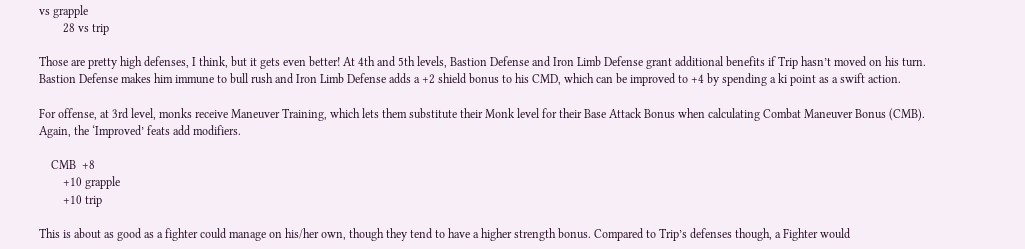vs grapple
        28 vs trip

Those are pretty high defenses, I think, but it gets even better! At 4th and 5th levels, Bastion Defense and Iron Limb Defense grant additional benefits if Trip hasn’t moved on his turn. Bastion Defense makes him immune to bull rush and Iron Limb Defense adds a +2 shield bonus to his CMD, which can be improved to +4 by spending a ki point as a swift action.

For offense, at 3rd level, monks receive Maneuver Training, which lets them substitute their Monk level for their Base Attack Bonus when calculating Combat Maneuver Bonus (CMB). Again, the ‘Improved’ feats add modifiers.

    CMB  +8
        +10 grapple
        +10 trip

This is about as good as a fighter could manage on his/her own, though they tend to have a higher strength bonus. Compared to Trip’s defenses though, a Fighter would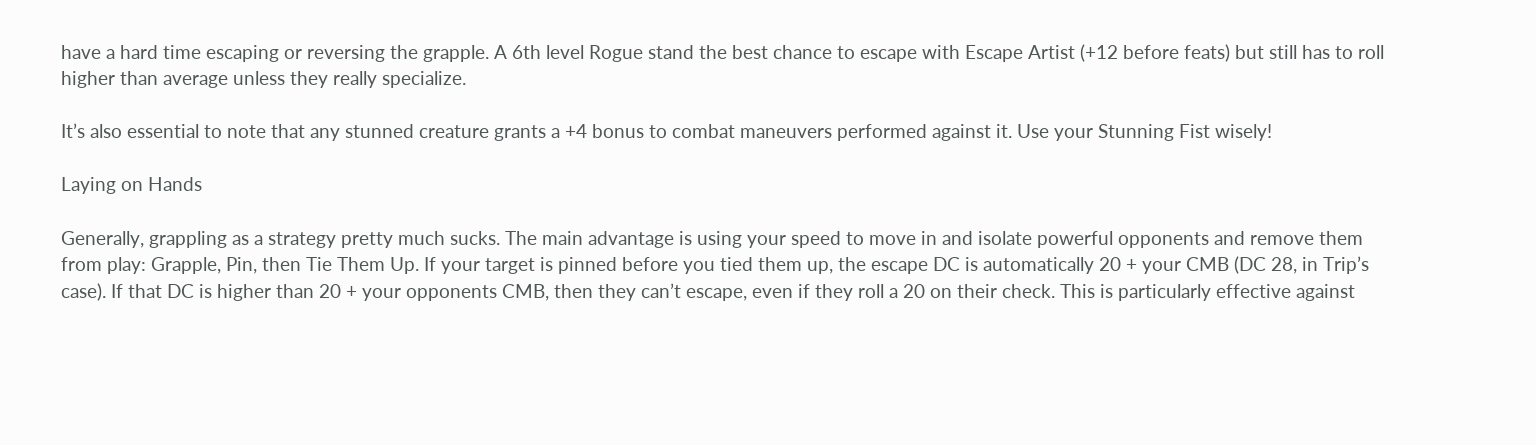have a hard time escaping or reversing the grapple. A 6th level Rogue stand the best chance to escape with Escape Artist (+12 before feats) but still has to roll higher than average unless they really specialize.

It’s also essential to note that any stunned creature grants a +4 bonus to combat maneuvers performed against it. Use your Stunning Fist wisely!

Laying on Hands

Generally, grappling as a strategy pretty much sucks. The main advantage is using your speed to move in and isolate powerful opponents and remove them from play: Grapple, Pin, then Tie Them Up. If your target is pinned before you tied them up, the escape DC is automatically 20 + your CMB (DC 28, in Trip’s case). If that DC is higher than 20 + your opponents CMB, then they can’t escape, even if they roll a 20 on their check. This is particularly effective against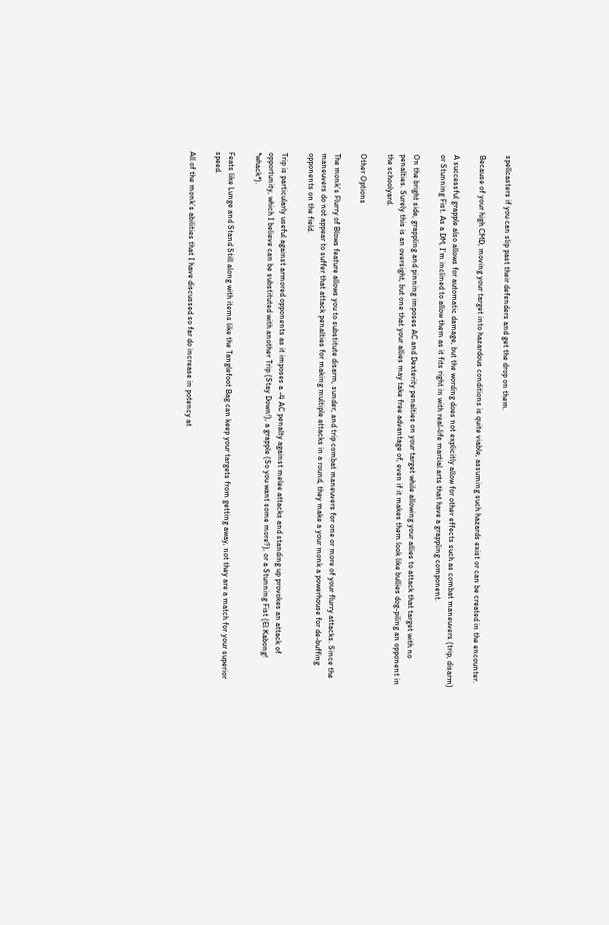spellcasters if you can slip past their defenders and get the drop on them.

Because of your high CMD, moving your target into hazardous conditions is quite viable, assuming such hazards exist or can be created in the encounter.

A successful grapple also allows for automatic damage, but the wording does not explicitly allow for other effects such as combat maneuvers (trip, disarm) or Stunning Fist. As a DM, I’m inclined to allow them as it fits right in with real-life martial arts that have a grappling component.

On the bright side, grappling and pinning imposes AC and Dexterity penalties on your target while allowing your allies to attack that target with no penalties. Surely this is an oversight, but one that your allies may take free advantage of, even if it makes them look like bullies dog-piling an opponent in the schoolyard.

Other Options

The monk’s Flurry of Blows feature allows you to substitute disarm, sunder, and trip combat maneuvers for one or more of your flurry attacks. Since the maneuvers do not appear to suffer that attack penalties for making multiple attacks in a round, they make a your monk a powerhouse for de-buffing opponents on the field.

Trip is particularly useful against armored opponents as it imposes a -4 AC penalty against melee attacks and standing up provokes an attack of opportunity, which I believe can be substituted with another Trip (Stay Down!), a grapple (So you want some more?), or a Stunning Fist (El Kabong! *whack*).

Feats like Lunge and Stand Still along with items like the Tanglefoot Bag can keep your targets from getting away, not they are a match for your superior speed.

All of the monk’s abilities that I have discussed so far do increase in potency at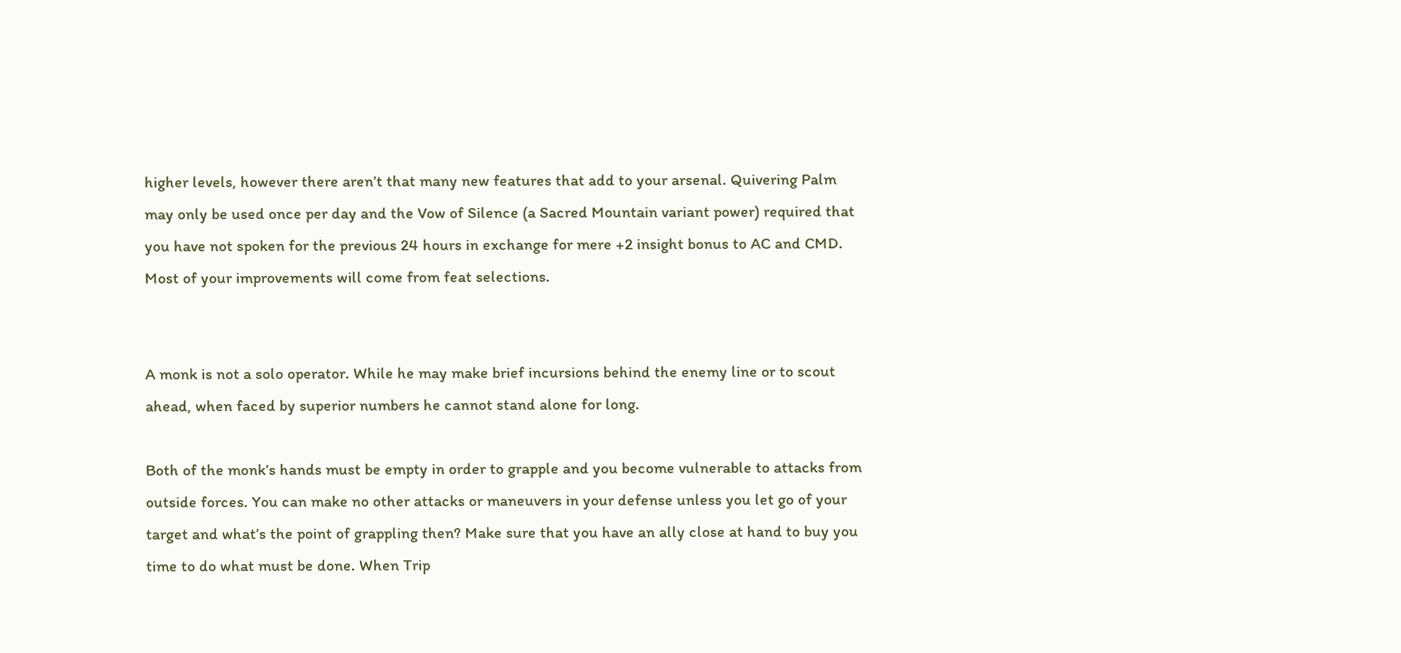higher levels, however there aren’t that many new features that add to your arsenal. Quivering Palm may only be used once per day and the Vow of Silence (a Sacred Mountain variant power) required that you have not spoken for the previous 24 hours in exchange for mere +2 insight bonus to AC and CMD. Most of your improvements will come from feat selections.


A monk is not a solo operator. While he may make brief incursions behind the enemy line or to scout ahead, when faced by superior numbers he cannot stand alone for long.

Both of the monk’s hands must be empty in order to grapple and you become vulnerable to attacks from outside forces. You can make no other attacks or maneuvers in your defense unless you let go of your target and what’s the point of grappling then? Make sure that you have an ally close at hand to buy you time to do what must be done. When Trip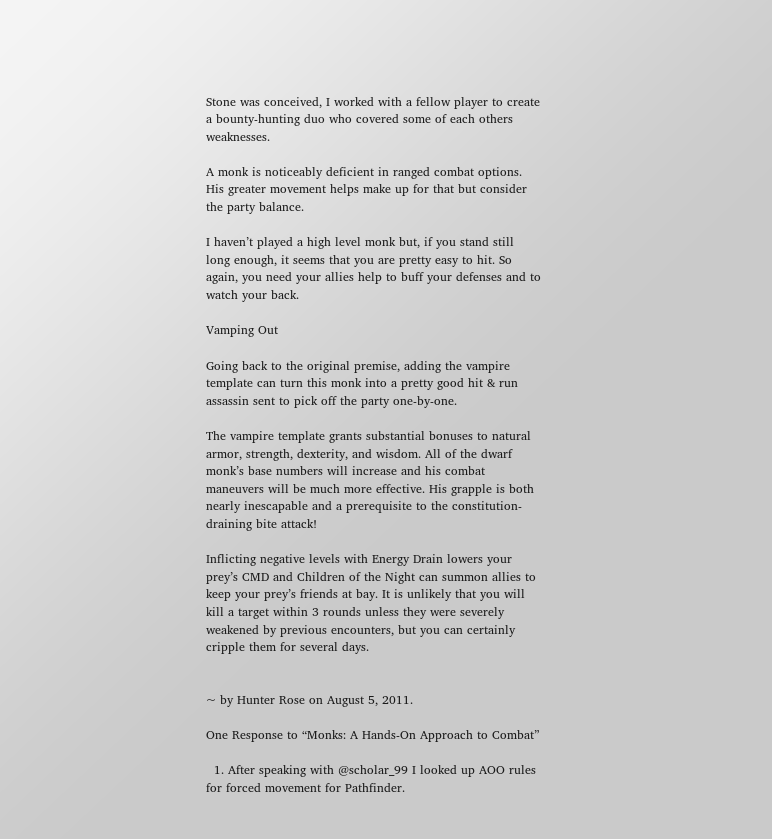Stone was conceived, I worked with a fellow player to create a bounty-hunting duo who covered some of each others weaknesses.

A monk is noticeably deficient in ranged combat options. His greater movement helps make up for that but consider the party balance.

I haven’t played a high level monk but, if you stand still long enough, it seems that you are pretty easy to hit. So again, you need your allies help to buff your defenses and to watch your back.

Vamping Out

Going back to the original premise, adding the vampire template can turn this monk into a pretty good hit & run assassin sent to pick off the party one-by-one.

The vampire template grants substantial bonuses to natural armor, strength, dexterity, and wisdom. All of the dwarf monk’s base numbers will increase and his combat maneuvers will be much more effective. His grapple is both nearly inescapable and a prerequisite to the constitution-draining bite attack!

Inflicting negative levels with Energy Drain lowers your prey’s CMD and Children of the Night can summon allies to keep your prey’s friends at bay. It is unlikely that you will kill a target within 3 rounds unless they were severely weakened by previous encounters, but you can certainly cripple them for several days.


~ by Hunter Rose on August 5, 2011.

One Response to “Monks: A Hands-On Approach to Combat”

  1. After speaking with @scholar_99 I looked up AOO rules for forced movement for Pathfinder.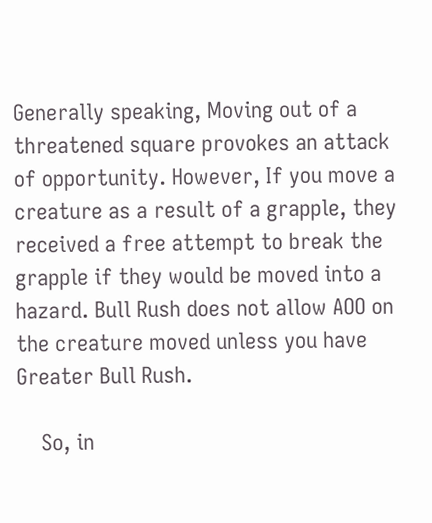Generally speaking, Moving out of a threatened square provokes an attack of opportunity. However, If you move a creature as a result of a grapple, they received a free attempt to break the grapple if they would be moved into a hazard. Bull Rush does not allow AOO on the creature moved unless you have Greater Bull Rush.

    So, in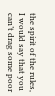the spirit of the rules, I would say that you can’t drag some poor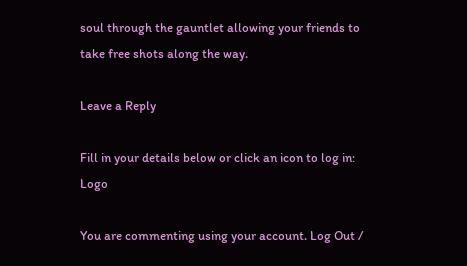soul through the gauntlet allowing your friends to take free shots along the way.

Leave a Reply

Fill in your details below or click an icon to log in: Logo

You are commenting using your account. Log Out /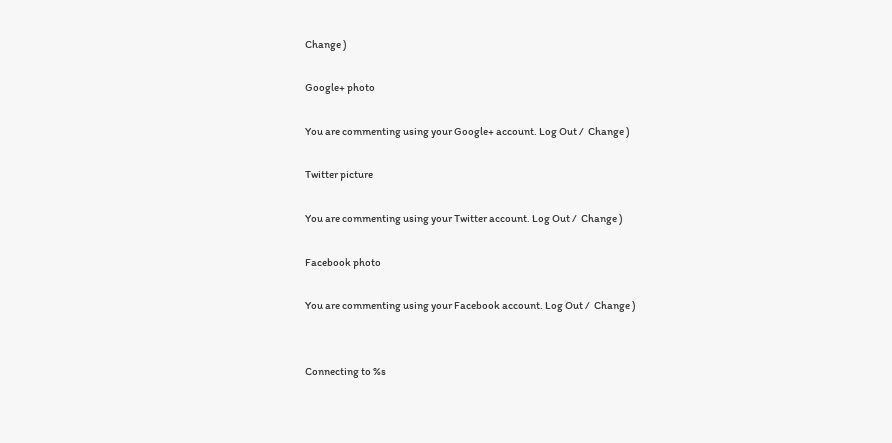Change )

Google+ photo

You are commenting using your Google+ account. Log Out /  Change )

Twitter picture

You are commenting using your Twitter account. Log Out /  Change )

Facebook photo

You are commenting using your Facebook account. Log Out /  Change )


Connecting to %s